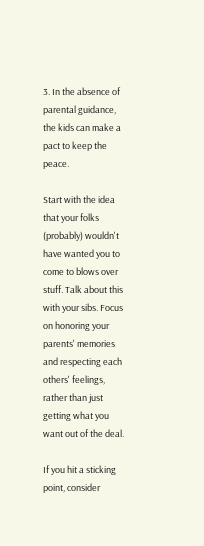3. In the absence of parental guidance, the kids can make a pact to keep the peace.

Start with the idea that your folks (probably) wouldn't have wanted you to come to blows over stuff. Talk about this with your sibs. Focus on honoring your parents' memories and respecting each others' feelings, rather than just getting what you want out of the deal.

If you hit a sticking point, consider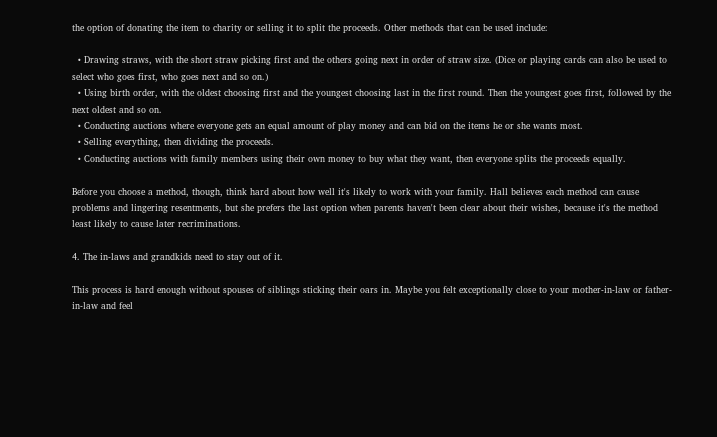the option of donating the item to charity or selling it to split the proceeds. Other methods that can be used include:

  • Drawing straws, with the short straw picking first and the others going next in order of straw size. (Dice or playing cards can also be used to select who goes first, who goes next and so on.)
  • Using birth order, with the oldest choosing first and the youngest choosing last in the first round. Then the youngest goes first, followed by the next oldest and so on.
  • Conducting auctions where everyone gets an equal amount of play money and can bid on the items he or she wants most.
  • Selling everything, then dividing the proceeds.
  • Conducting auctions with family members using their own money to buy what they want, then everyone splits the proceeds equally.

Before you choose a method, though, think hard about how well it's likely to work with your family. Hall believes each method can cause problems and lingering resentments, but she prefers the last option when parents haven't been clear about their wishes, because it's the method least likely to cause later recriminations.

4. The in-laws and grandkids need to stay out of it.

This process is hard enough without spouses of siblings sticking their oars in. Maybe you felt exceptionally close to your mother-in-law or father-in-law and feel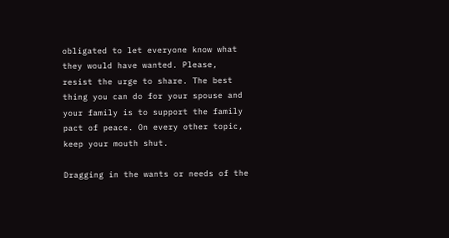obligated to let everyone know what they would have wanted. Please, resist the urge to share. The best thing you can do for your spouse and your family is to support the family pact of peace. On every other topic, keep your mouth shut.

Dragging in the wants or needs of the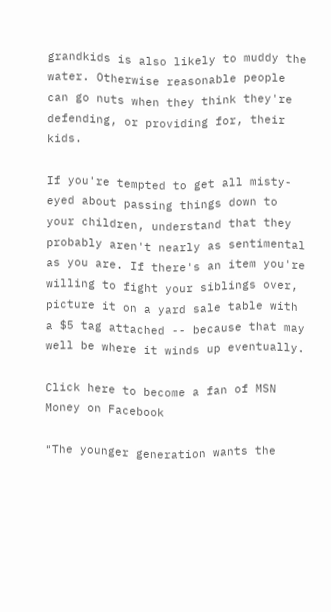grandkids is also likely to muddy the water. Otherwise reasonable people can go nuts when they think they're defending, or providing for, their kids.

If you're tempted to get all misty-eyed about passing things down to your children, understand that they probably aren't nearly as sentimental as you are. If there's an item you're willing to fight your siblings over, picture it on a yard sale table with a $5 tag attached -- because that may well be where it winds up eventually.

Click here to become a fan of MSN Money on Facebook

"The younger generation wants the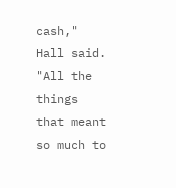cash," Hall said. "All the things that meant so much to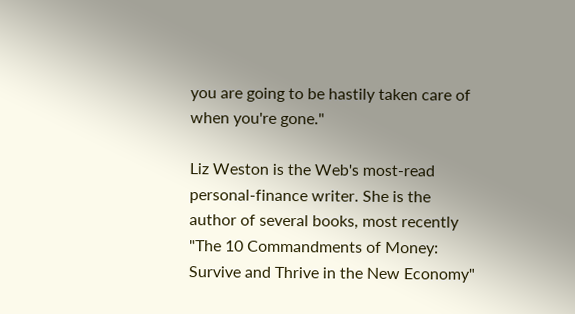you are going to be hastily taken care of when you're gone."

Liz Weston is the Web's most-read personal-finance writer. She is the author of several books, most recently "The 10 Commandments of Money: Survive and Thrive in the New Economy"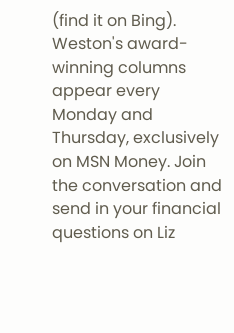(find it on Bing). Weston's award-winning columns appear every Monday and Thursday, exclusively on MSN Money. Join the conversation and send in your financial questions on Liz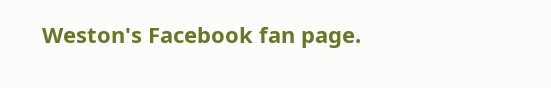Weston's Facebook fan page.